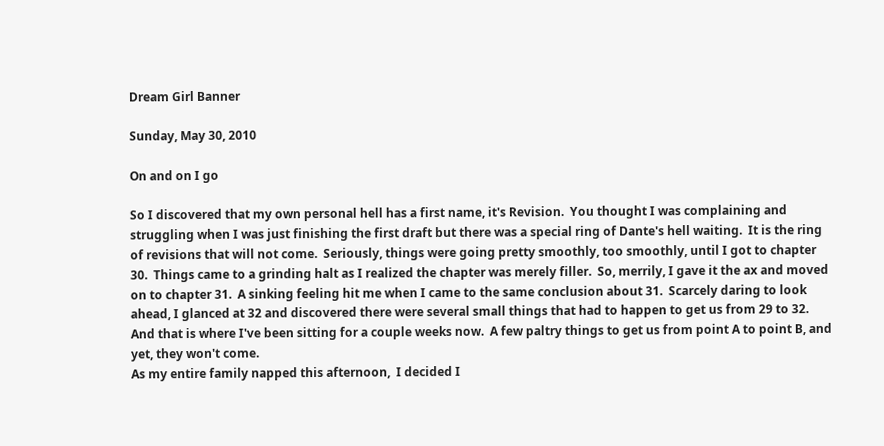Dream Girl Banner

Sunday, May 30, 2010

On and on I go

So I discovered that my own personal hell has a first name, it's Revision.  You thought I was complaining and struggling when I was just finishing the first draft but there was a special ring of Dante's hell waiting.  It is the ring of revisions that will not come.  Seriously, things were going pretty smoothly, too smoothly, until I got to chapter 30.  Things came to a grinding halt as I realized the chapter was merely filler.  So, merrily, I gave it the ax and moved on to chapter 31.  A sinking feeling hit me when I came to the same conclusion about 31.  Scarcely daring to look ahead, I glanced at 32 and discovered there were several small things that had to happen to get us from 29 to 32.  And that is where I've been sitting for a couple weeks now.  A few paltry things to get us from point A to point B, and yet, they won't come.
As my entire family napped this afternoon,  I decided I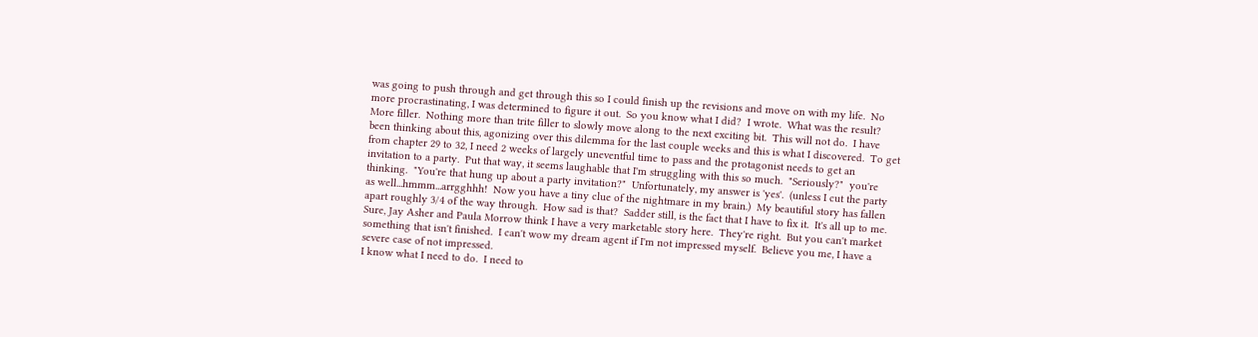was going to push through and get through this so I could finish up the revisions and move on with my life.  No more procrastinating, I was determined to figure it out.  So you know what I did?  I wrote.  What was the result?  More filler.  Nothing more than trite filler to slowly move along to the next exciting bit.  This will not do.  I have been thinking about this, agonizing over this dilemma for the last couple weeks and this is what I discovered.  To get from chapter 29 to 32, I need 2 weeks of largely uneventful time to pass and the protagonist needs to get an invitation to a party.  Put that way, it seems laughable that I'm struggling with this so much.  "Seriously?"  you're thinking.  "You're that hung up about a party invitation?"  Unfortunately, my answer is 'yes'.  (unless I cut the party as well...hmmm...arrgghhh!  Now you have a tiny clue of the nightmare in my brain.)  My beautiful story has fallen apart roughly 3/4 of the way through.  How sad is that?  Sadder still, is the fact that I have to fix it.  It's all up to me.
Sure, Jay Asher and Paula Morrow think I have a very marketable story here.  They're right.  But you can't market something that isn't finished.  I can't wow my dream agent if I'm not impressed myself.  Believe you me, I have a severe case of not impressed.
I know what I need to do.  I need to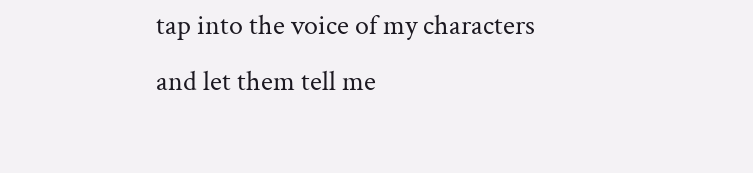tap into the voice of my characters and let them tell me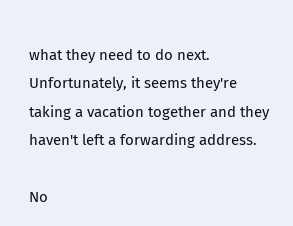what they need to do next.  Unfortunately, it seems they're taking a vacation together and they haven't left a forwarding address.

No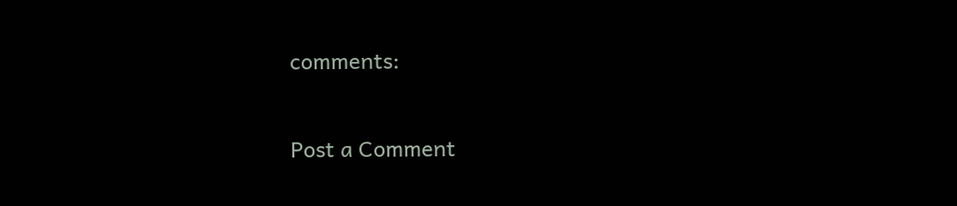comments:

Post a Comment